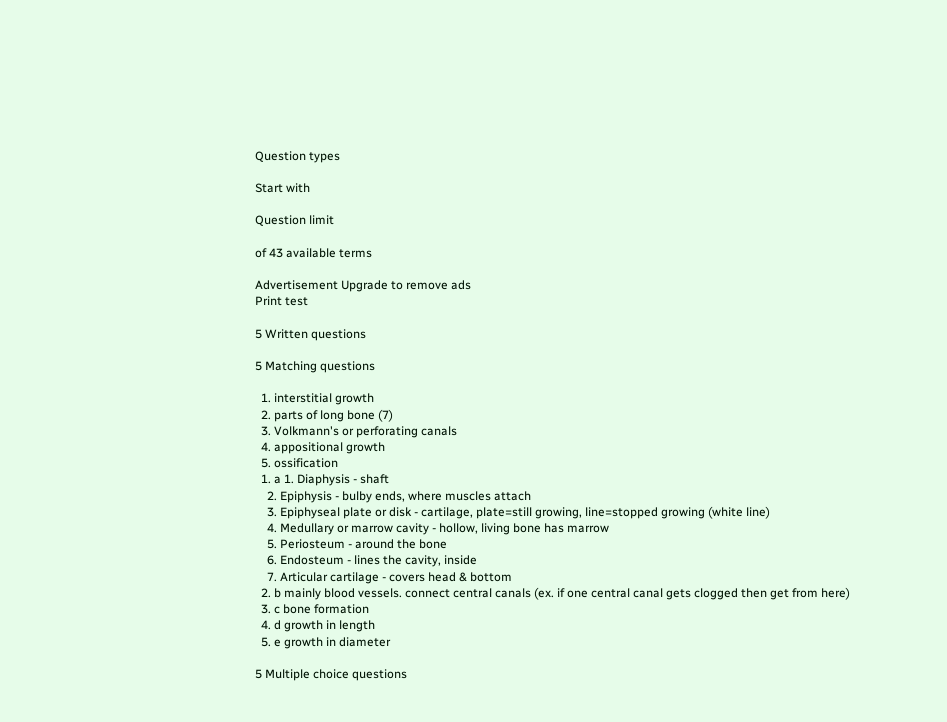Question types

Start with

Question limit

of 43 available terms

Advertisement Upgrade to remove ads
Print test

5 Written questions

5 Matching questions

  1. interstitial growth
  2. parts of long bone (7)
  3. Volkmann's or perforating canals
  4. appositional growth
  5. ossification
  1. a 1. Diaphysis - shaft
    2. Epiphysis - bulby ends, where muscles attach
    3. Epiphyseal plate or disk - cartilage, plate=still growing, line=stopped growing (white line)
    4. Medullary or marrow cavity - hollow, living bone has marrow
    5. Periosteum - around the bone
    6. Endosteum - lines the cavity, inside
    7. Articular cartilage - covers head & bottom
  2. b mainly blood vessels. connect central canals (ex. if one central canal gets clogged then get from here)
  3. c bone formation
  4. d growth in length
  5. e growth in diameter

5 Multiple choice questions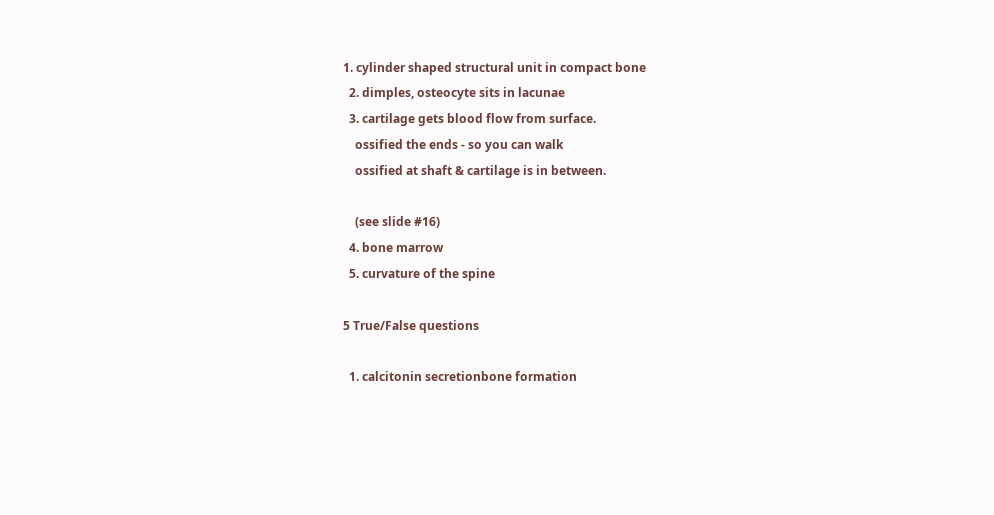1. cylinder shaped structural unit in compact bone
  2. dimples, osteocyte sits in lacunae
  3. cartilage gets blood flow from surface.
    ossified the ends - so you can walk
    ossified at shaft & cartilage is in between.

    (see slide #16)
  4. bone marrow
  5. curvature of the spine

5 True/False questions

  1. calcitonin secretionbone formation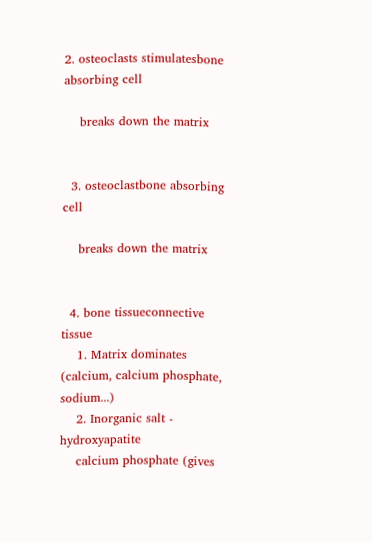2. osteoclasts stimulatesbone absorbing cell

    breaks down the matrix


  3. osteoclastbone absorbing cell

    breaks down the matrix


  4. bone tissueconnective tissue
    1. Matrix dominates (calcium, calcium phosphate, sodium...)
    2. Inorganic salt - hydroxyapatite
    calcium phosphate (gives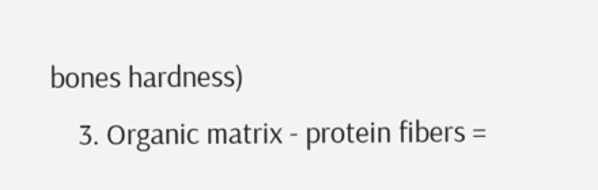bones hardness)
    3. Organic matrix - protein fibers =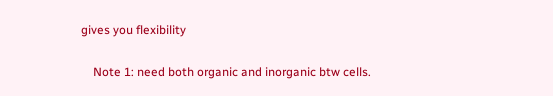gives you flexibility

    Note 1: need both organic and inorganic btw cells.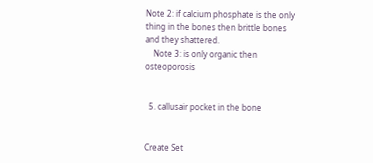Note 2: if calcium phosphate is the only thing in the bones then brittle bones and they shattered.
    Note 3: is only organic then osteoporosis


  5. callusair pocket in the bone


Create Set